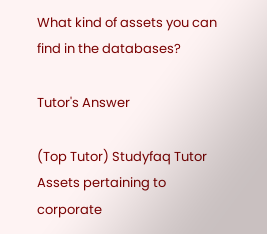What kind of assets you can find in the databases?

Tutor's Answer

(Top Tutor) Studyfaq Tutor
Assets pertaining to corporate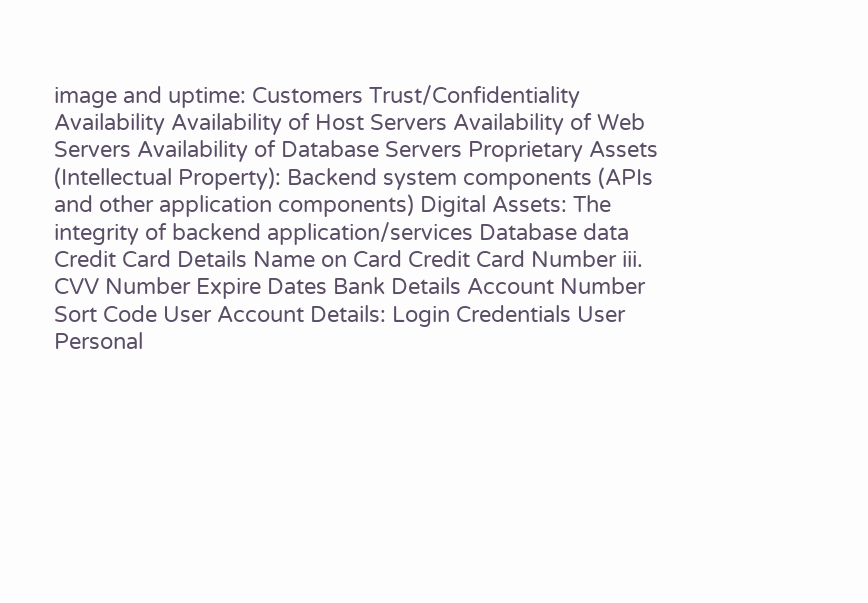image and uptime: Customers Trust/Confidentiality Availability Availability of Host Servers Availability of Web Servers Availability of Database Servers Proprietary Assets (Intellectual Property): Backend system components (APIs and other application components) Digital Assets: The integrity of backend application/services Database data Credit Card Details Name on Card Credit Card Number iii.        CVV Number Expire Dates Bank Details Account Number Sort Code User Account Details: Login Credentials User Personal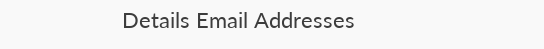Details Email Addresses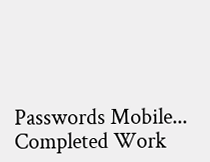Passwords Mobile...
Completed Work